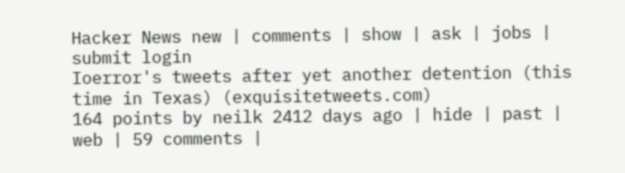Hacker News new | comments | show | ask | jobs | submit login
Ioerror's tweets after yet another detention (this time in Texas) (exquisitetweets.com)
164 points by neilk 2412 days ago | hide | past | web | 59 comments |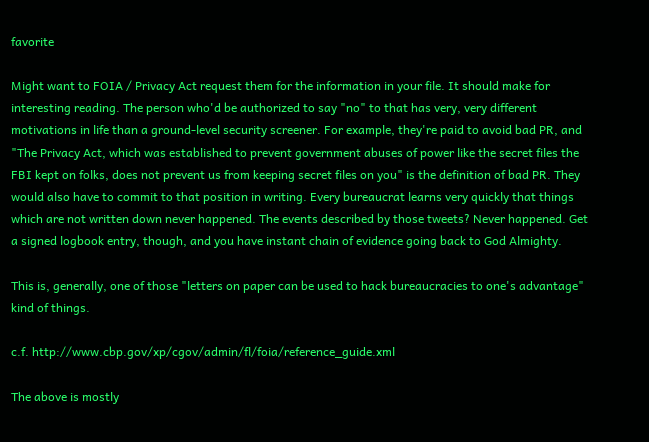favorite

Might want to FOIA / Privacy Act request them for the information in your file. It should make for interesting reading. The person who'd be authorized to say "no" to that has very, very different motivations in life than a ground-level security screener. For example, they're paid to avoid bad PR, and "The Privacy Act, which was established to prevent government abuses of power like the secret files the FBI kept on folks, does not prevent us from keeping secret files on you" is the definition of bad PR. They would also have to commit to that position in writing. Every bureaucrat learns very quickly that things which are not written down never happened. The events described by those tweets? Never happened. Get a signed logbook entry, though, and you have instant chain of evidence going back to God Almighty.

This is, generally, one of those "letters on paper can be used to hack bureaucracies to one's advantage" kind of things.

c.f. http://www.cbp.gov/xp/cgov/admin/fl/foia/reference_guide.xml

The above is mostly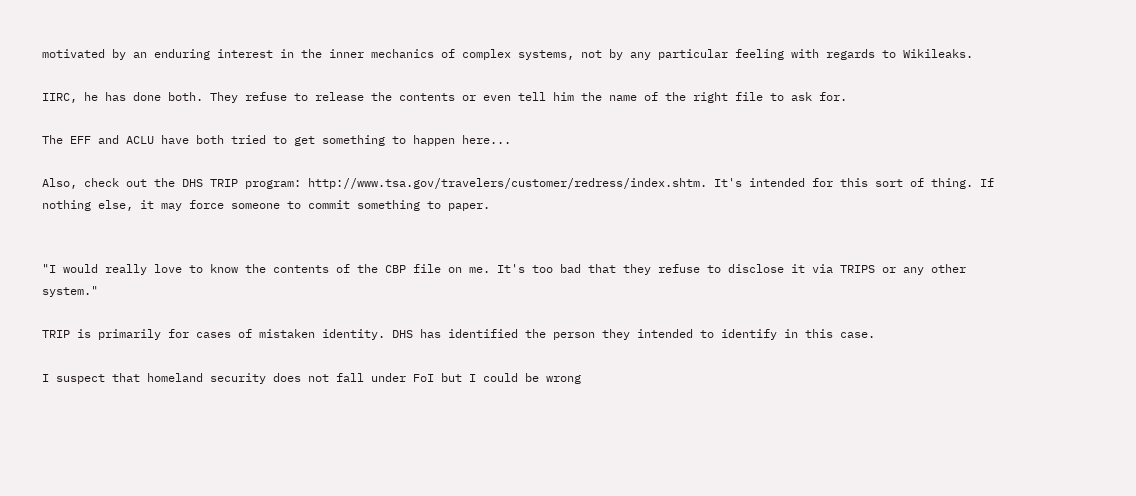motivated by an enduring interest in the inner mechanics of complex systems, not by any particular feeling with regards to Wikileaks.

IIRC, he has done both. They refuse to release the contents or even tell him the name of the right file to ask for.

The EFF and ACLU have both tried to get something to happen here...

Also, check out the DHS TRIP program: http://www.tsa.gov/travelers/customer/redress/index.shtm. It's intended for this sort of thing. If nothing else, it may force someone to commit something to paper.


"I would really love to know the contents of the CBP file on me. It's too bad that they refuse to disclose it via TRIPS or any other system."

TRIP is primarily for cases of mistaken identity. DHS has identified the person they intended to identify in this case.

I suspect that homeland security does not fall under FoI but I could be wrong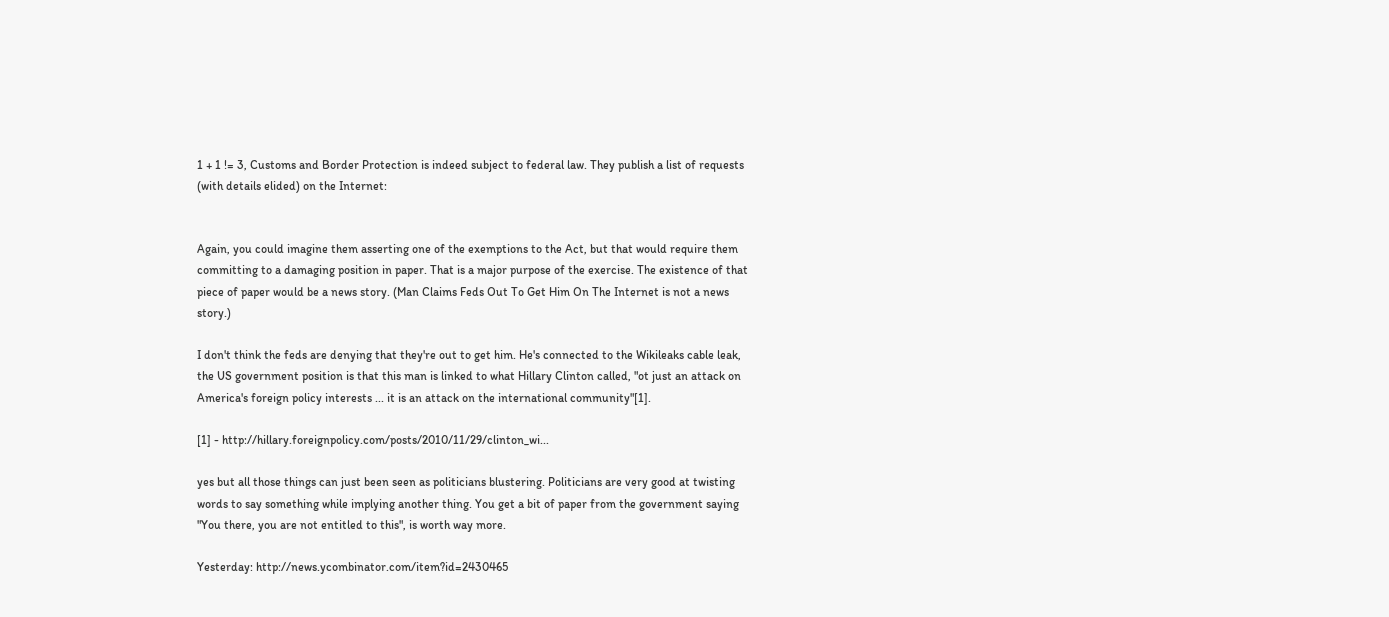1 + 1 != 3, Customs and Border Protection is indeed subject to federal law. They publish a list of requests (with details elided) on the Internet:


Again, you could imagine them asserting one of the exemptions to the Act, but that would require them committing to a damaging position in paper. That is a major purpose of the exercise. The existence of that piece of paper would be a news story. (Man Claims Feds Out To Get Him On The Internet is not a news story.)

I don't think the feds are denying that they're out to get him. He's connected to the Wikileaks cable leak, the US government position is that this man is linked to what Hillary Clinton called, "ot just an attack on America's foreign policy interests ... it is an attack on the international community"[1].

[1] - http://hillary.foreignpolicy.com/posts/2010/11/29/clinton_wi...

yes but all those things can just been seen as politicians blustering. Politicians are very good at twisting words to say something while implying another thing. You get a bit of paper from the government saying "You there, you are not entitled to this", is worth way more.

Yesterday: http://news.ycombinator.com/item?id=2430465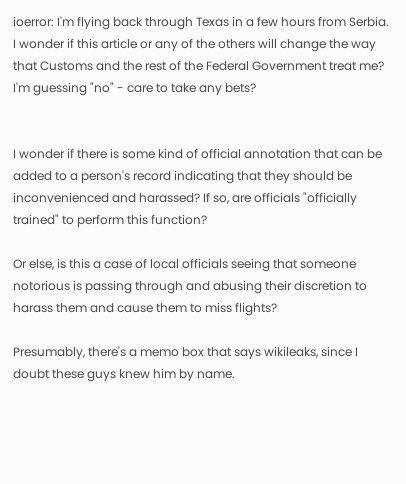ioerror: I'm flying back through Texas in a few hours from Serbia. I wonder if this article or any of the others will change the way that Customs and the rest of the Federal Government treat me? I'm guessing "no" - care to take any bets?


I wonder if there is some kind of official annotation that can be added to a person's record indicating that they should be inconvenienced and harassed? If so, are officials "officially trained" to perform this function?

Or else, is this a case of local officials seeing that someone notorious is passing through and abusing their discretion to harass them and cause them to miss flights?

Presumably, there's a memo box that says wikileaks, since I doubt these guys knew him by name.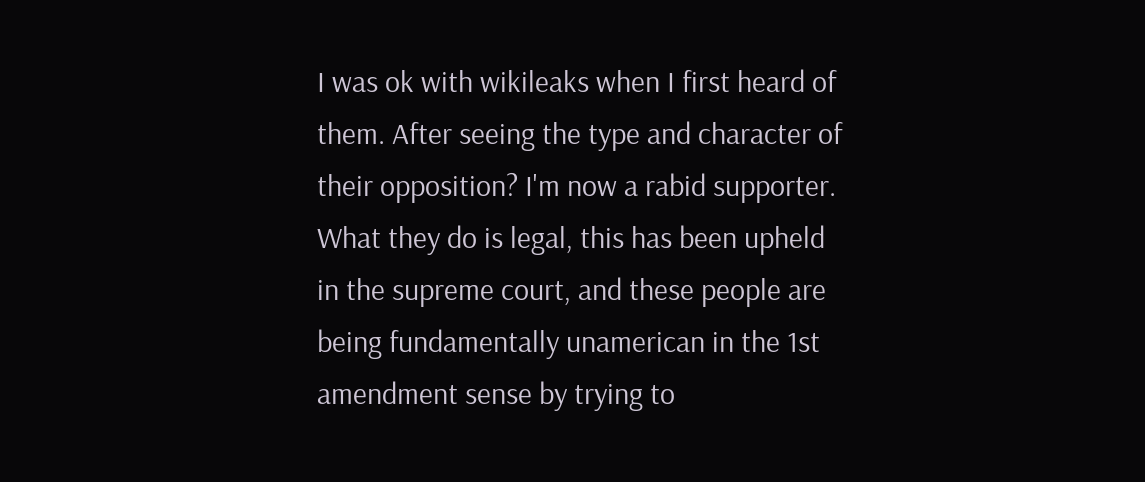I was ok with wikileaks when I first heard of them. After seeing the type and character of their opposition? I'm now a rabid supporter. What they do is legal, this has been upheld in the supreme court, and these people are being fundamentally unamerican in the 1st amendment sense by trying to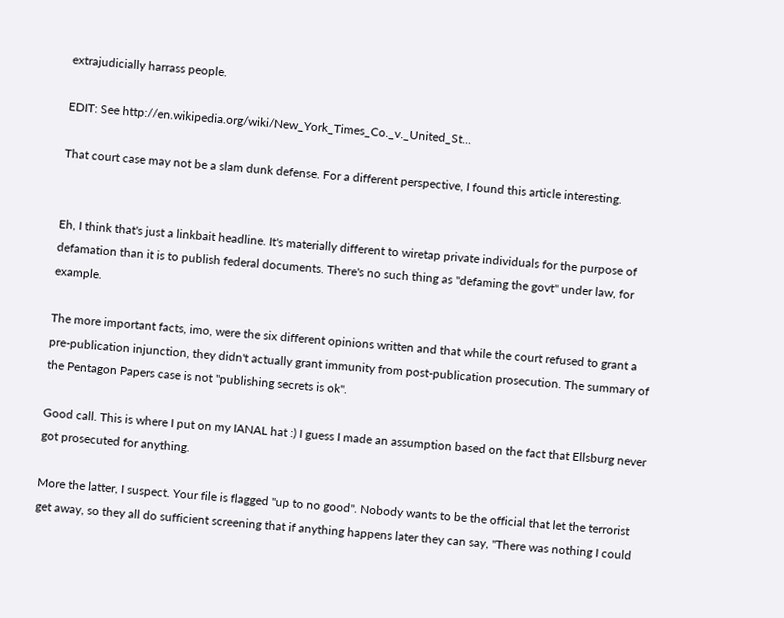extrajudicially harrass people.

EDIT: See http://en.wikipedia.org/wiki/New_York_Times_Co._v._United_St...

That court case may not be a slam dunk defense. For a different perspective, I found this article interesting.


Eh, I think that's just a linkbait headline. It's materially different to wiretap private individuals for the purpose of defamation than it is to publish federal documents. There's no such thing as "defaming the govt" under law, for example.

The more important facts, imo, were the six different opinions written and that while the court refused to grant a pre-publication injunction, they didn't actually grant immunity from post-publication prosecution. The summary of the Pentagon Papers case is not "publishing secrets is ok".

Good call. This is where I put on my IANAL hat :) I guess I made an assumption based on the fact that Ellsburg never got prosecuted for anything.

More the latter, I suspect. Your file is flagged "up to no good". Nobody wants to be the official that let the terrorist get away, so they all do sufficient screening that if anything happens later they can say, "There was nothing I could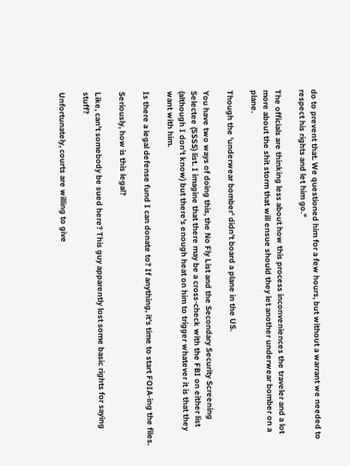do to prevent that. We questioned him for a few hours, but without a warrant we needed to respect his rights and let him go."

The officials are thinking less about how this process inconveniences the traveler and a lot more about the shit storm that will ensue should they let another underwear bomber on a plane.

Though the 'underwear bomber' didn't board a plane in the US.

You have two ways of doing this, the No Fly List and the Secondary Security Screening Selectee (SSSS) list. I imagine that there may be a cross-check with the FBI on either list (although I don't know) but there's enough heat on him to trigger whatever it is that they want with him.

Is there a legal defense fund I can donate to? If anything, it's time to start FOIA-ing the files.

Seriously, how is this legal?

Like, can't somebody be sued here? This guy apparently lost some basic rights for saying stuff?

Unfortunately, courts are willing to give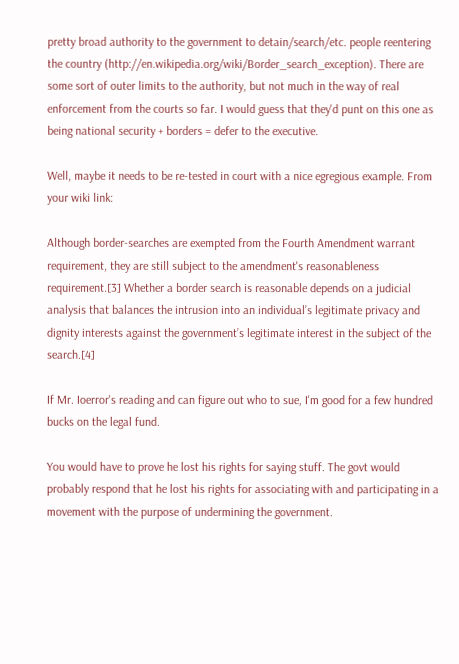pretty broad authority to the government to detain/search/etc. people reentering the country (http://en.wikipedia.org/wiki/Border_search_exception). There are some sort of outer limits to the authority, but not much in the way of real enforcement from the courts so far. I would guess that they'd punt on this one as being national security + borders = defer to the executive.

Well, maybe it needs to be re-tested in court with a nice egregious example. From your wiki link:

Although border-searches are exempted from the Fourth Amendment warrant requirement, they are still subject to the amendment's reasonableness requirement.[3] Whether a border search is reasonable depends on a judicial analysis that balances the intrusion into an individual’s legitimate privacy and dignity interests against the government’s legitimate interest in the subject of the search.[4]

If Mr. Ioerror's reading and can figure out who to sue, I'm good for a few hundred bucks on the legal fund.

You would have to prove he lost his rights for saying stuff. The govt would probably respond that he lost his rights for associating with and participating in a movement with the purpose of undermining the government.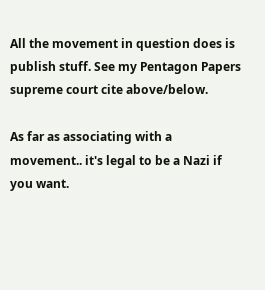All the movement in question does is publish stuff. See my Pentagon Papers supreme court cite above/below.

As far as associating with a movement.. it's legal to be a Nazi if you want.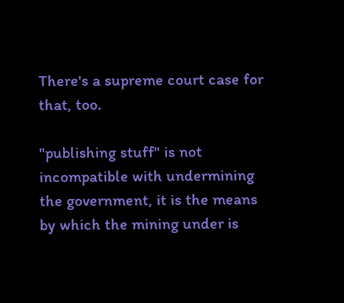There's a supreme court case for that, too.

"publishing stuff" is not incompatible with undermining the government, it is the means by which the mining under is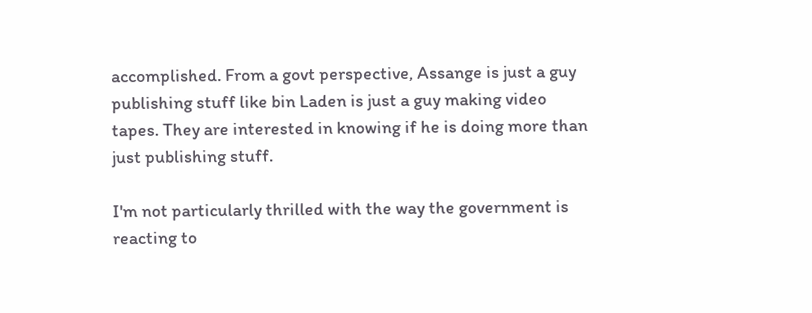accomplished. From a govt perspective, Assange is just a guy publishing stuff like bin Laden is just a guy making video tapes. They are interested in knowing if he is doing more than just publishing stuff.

I'm not particularly thrilled with the way the government is reacting to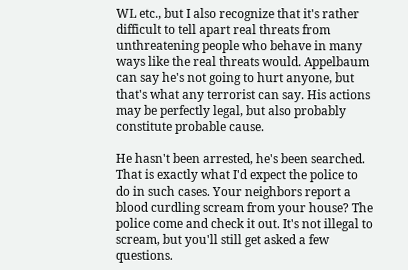WL etc., but I also recognize that it's rather difficult to tell apart real threats from unthreatening people who behave in many ways like the real threats would. Appelbaum can say he's not going to hurt anyone, but that's what any terrorist can say. His actions may be perfectly legal, but also probably constitute probable cause.

He hasn't been arrested, he's been searched. That is exactly what I'd expect the police to do in such cases. Your neighbors report a blood curdling scream from your house? The police come and check it out. It's not illegal to scream, but you'll still get asked a few questions.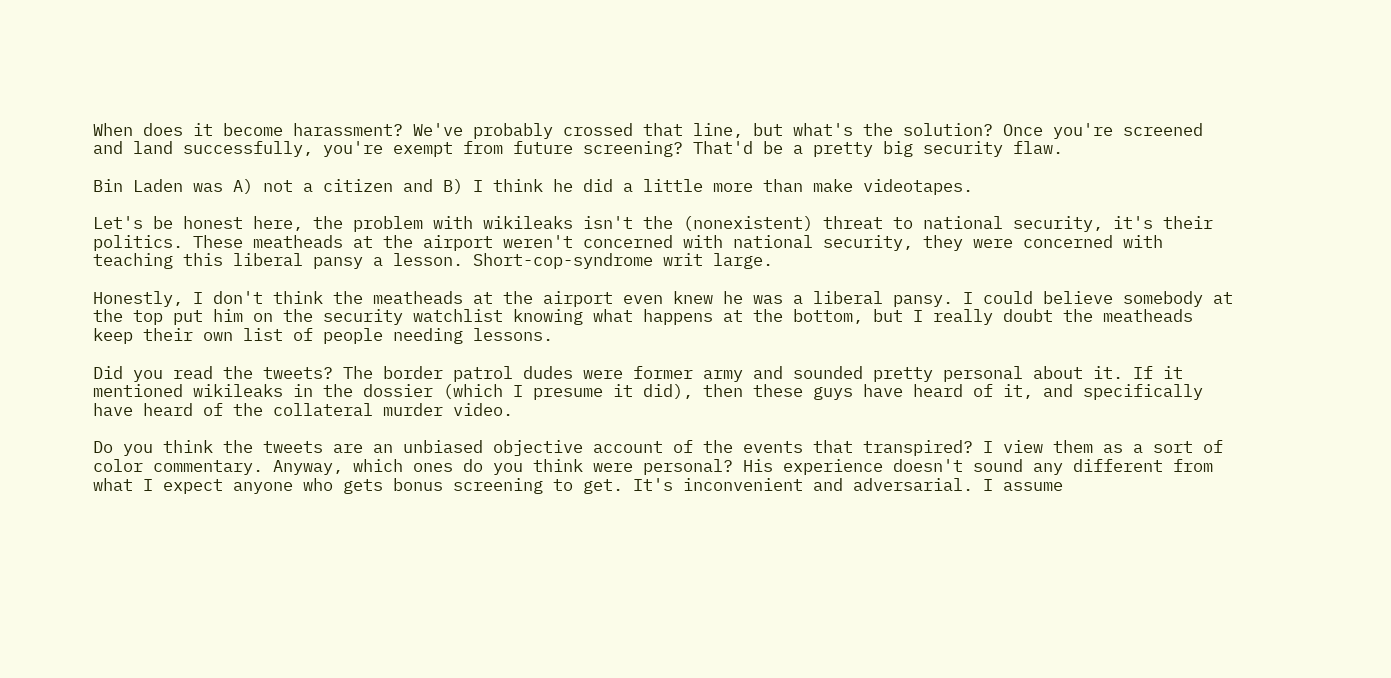When does it become harassment? We've probably crossed that line, but what's the solution? Once you're screened and land successfully, you're exempt from future screening? That'd be a pretty big security flaw.

Bin Laden was A) not a citizen and B) I think he did a little more than make videotapes.

Let's be honest here, the problem with wikileaks isn't the (nonexistent) threat to national security, it's their politics. These meatheads at the airport weren't concerned with national security, they were concerned with teaching this liberal pansy a lesson. Short-cop-syndrome writ large.

Honestly, I don't think the meatheads at the airport even knew he was a liberal pansy. I could believe somebody at the top put him on the security watchlist knowing what happens at the bottom, but I really doubt the meatheads keep their own list of people needing lessons.

Did you read the tweets? The border patrol dudes were former army and sounded pretty personal about it. If it mentioned wikileaks in the dossier (which I presume it did), then these guys have heard of it, and specifically have heard of the collateral murder video.

Do you think the tweets are an unbiased objective account of the events that transpired? I view them as a sort of color commentary. Anyway, which ones do you think were personal? His experience doesn't sound any different from what I expect anyone who gets bonus screening to get. It's inconvenient and adversarial. I assume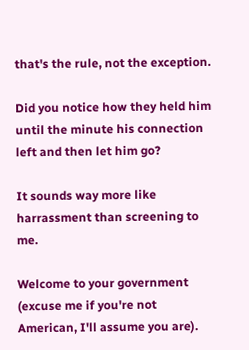that's the rule, not the exception.

Did you notice how they held him until the minute his connection left and then let him go?

It sounds way more like harrassment than screening to me.

Welcome to your government (excuse me if you're not American, I'll assume you are).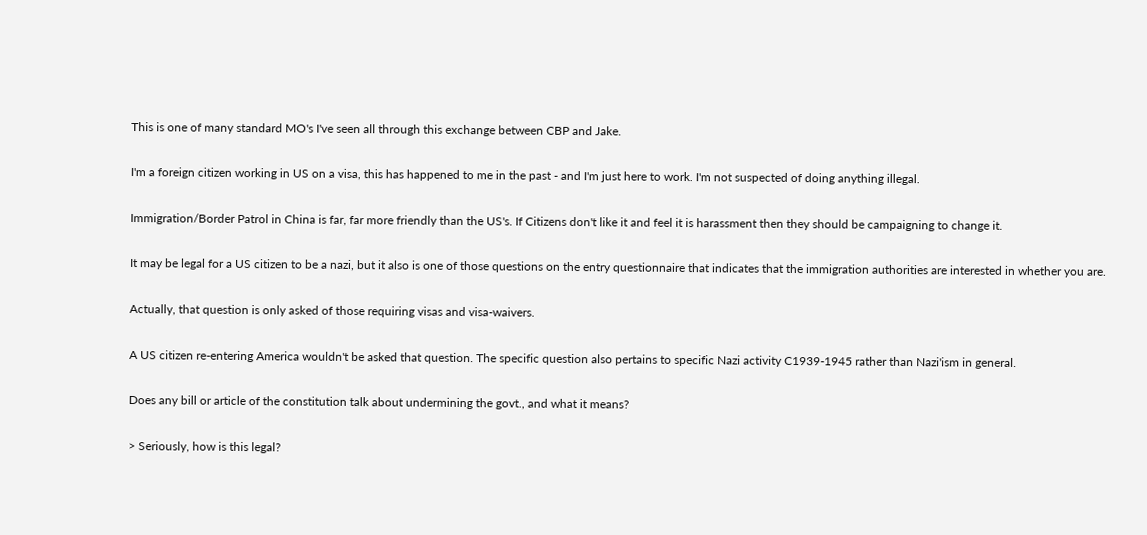This is one of many standard MO's I've seen all through this exchange between CBP and Jake.

I'm a foreign citizen working in US on a visa, this has happened to me in the past - and I'm just here to work. I'm not suspected of doing anything illegal.

Immigration/Border Patrol in China is far, far more friendly than the US's. If Citizens don't like it and feel it is harassment then they should be campaigning to change it.

It may be legal for a US citizen to be a nazi, but it also is one of those questions on the entry questionnaire that indicates that the immigration authorities are interested in whether you are.

Actually, that question is only asked of those requiring visas and visa-waivers.

A US citizen re-entering America wouldn't be asked that question. The specific question also pertains to specific Nazi activity C1939-1945 rather than Nazi'ism in general.

Does any bill or article of the constitution talk about undermining the govt., and what it means?

> Seriously, how is this legal?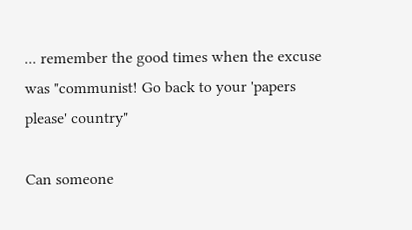... remember the good times when the excuse was "communist! Go back to your 'papers please' country"

Can someone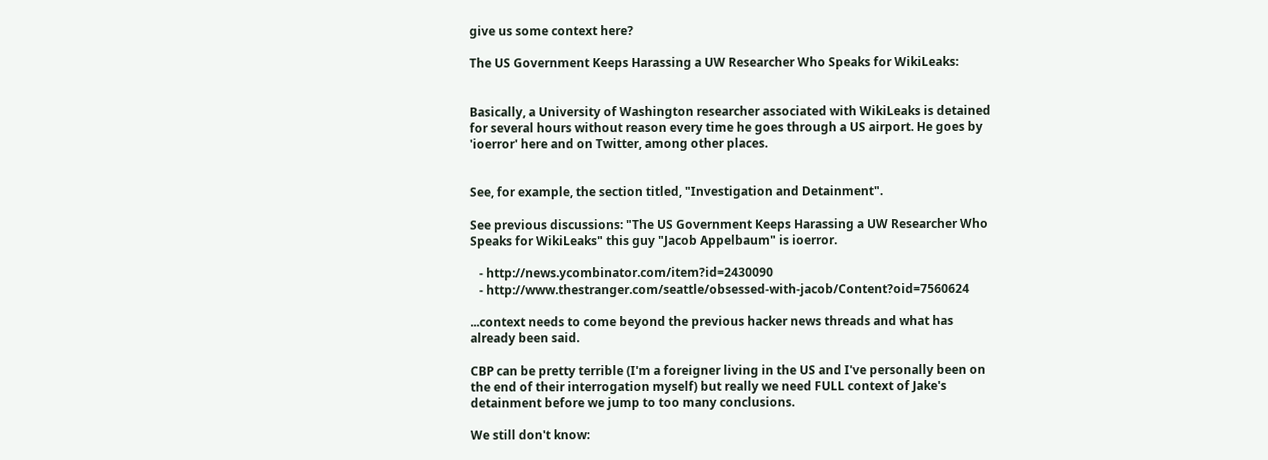give us some context here?

The US Government Keeps Harassing a UW Researcher Who Speaks for WikiLeaks:


Basically, a University of Washington researcher associated with WikiLeaks is detained for several hours without reason every time he goes through a US airport. He goes by 'ioerror' here and on Twitter, among other places.


See, for example, the section titled, "Investigation and Detainment".

See previous discussions: "The US Government Keeps Harassing a UW Researcher Who Speaks for WikiLeaks" this guy "Jacob Appelbaum" is ioerror.

   - http://news.ycombinator.com/item?id=2430090
   - http://www.thestranger.com/seattle/obsessed-with-jacob/Content?oid=7560624

...context needs to come beyond the previous hacker news threads and what has already been said.

CBP can be pretty terrible (I'm a foreigner living in the US and I've personally been on the end of their interrogation myself) but really we need FULL context of Jake's detainment before we jump to too many conclusions.

We still don't know: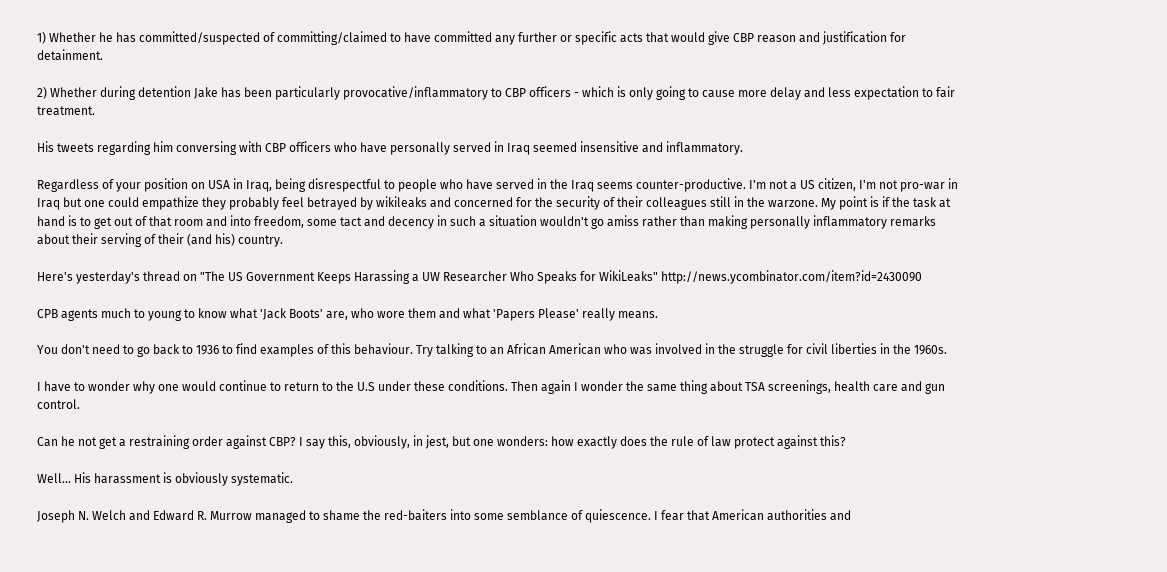1) Whether he has committed/suspected of committing/claimed to have committed any further or specific acts that would give CBP reason and justification for detainment.

2) Whether during detention Jake has been particularly provocative/inflammatory to CBP officers - which is only going to cause more delay and less expectation to fair treatment.

His tweets regarding him conversing with CBP officers who have personally served in Iraq seemed insensitive and inflammatory.

Regardless of your position on USA in Iraq, being disrespectful to people who have served in the Iraq seems counter-productive. I'm not a US citizen, I'm not pro-war in Iraq but one could empathize they probably feel betrayed by wikileaks and concerned for the security of their colleagues still in the warzone. My point is if the task at hand is to get out of that room and into freedom, some tact and decency in such a situation wouldn't go amiss rather than making personally inflammatory remarks about their serving of their (and his) country.

Here's yesterday's thread on "The US Government Keeps Harassing a UW Researcher Who Speaks for WikiLeaks" http://news.ycombinator.com/item?id=2430090

CPB agents much to young to know what 'Jack Boots' are, who wore them and what 'Papers Please' really means.

You don't need to go back to 1936 to find examples of this behaviour. Try talking to an African American who was involved in the struggle for civil liberties in the 1960s.

I have to wonder why one would continue to return to the U.S under these conditions. Then again I wonder the same thing about TSA screenings, health care and gun control.

Can he not get a restraining order against CBP? I say this, obviously, in jest, but one wonders: how exactly does the rule of law protect against this?

Well... His harassment is obviously systematic.

Joseph N. Welch and Edward R. Murrow managed to shame the red-baiters into some semblance of quiescence. I fear that American authorities and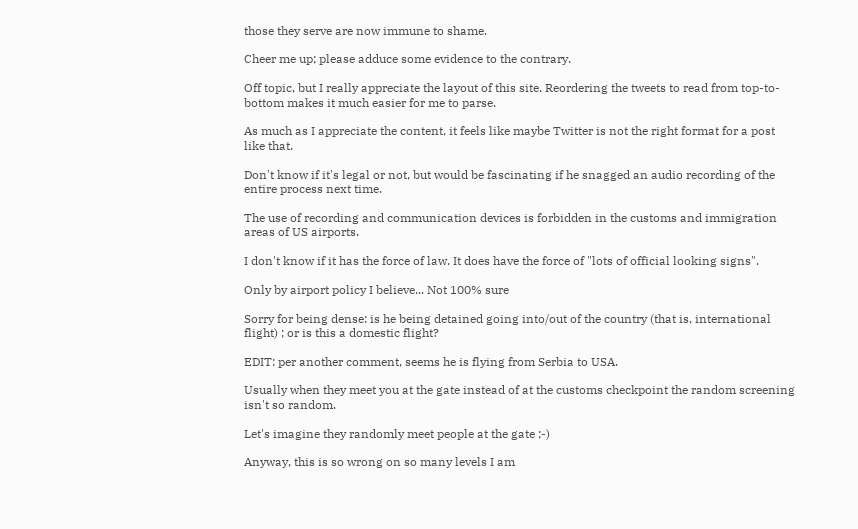those they serve are now immune to shame.

Cheer me up; please adduce some evidence to the contrary.

Off topic, but I really appreciate the layout of this site. Reordering the tweets to read from top-to-bottom makes it much easier for me to parse.

As much as I appreciate the content, it feels like maybe Twitter is not the right format for a post like that.

Don't know if it's legal or not, but would be fascinating if he snagged an audio recording of the entire process next time.

The use of recording and communication devices is forbidden in the customs and immigration areas of US airports.

I don't know if it has the force of law. It does have the force of "lots of official looking signs".

Only by airport policy I believe... Not 100% sure

Sorry for being dense: is he being detained going into/out of the country (that is, international flight) ; or is this a domestic flight?

EDIT: per another comment, seems he is flying from Serbia to USA.

Usually when they meet you at the gate instead of at the customs checkpoint the random screening isn't so random.

Let's imagine they randomly meet people at the gate ;-)

Anyway, this is so wrong on so many levels I am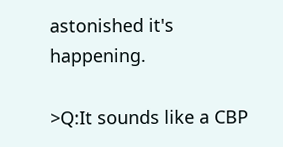astonished it's happening.

>Q:It sounds like a CBP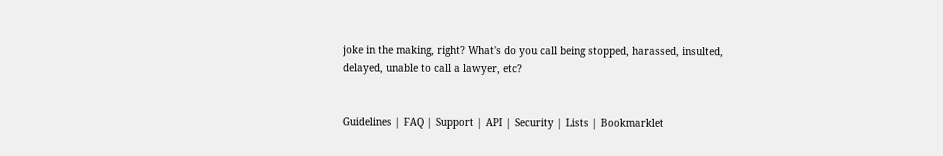joke in the making, right? What's do you call being stopped, harassed, insulted, delayed, unable to call a lawyer, etc?


Guidelines | FAQ | Support | API | Security | Lists | Bookmarklet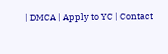| DMCA | Apply to YC | Contact